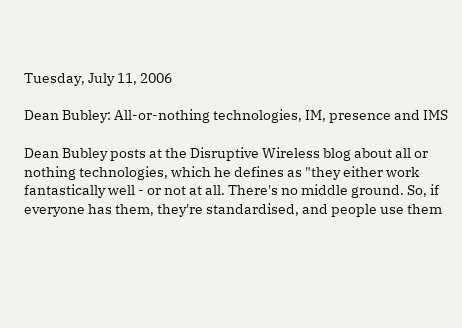Tuesday, July 11, 2006

Dean Bubley: All-or-nothing technologies, IM, presence and IMS

Dean Bubley posts at the Disruptive Wireless blog about all or nothing technologies, which he defines as "they either work fantastically well - or not at all. There's no middle ground. So, if everyone has them, they're standardised, and people use them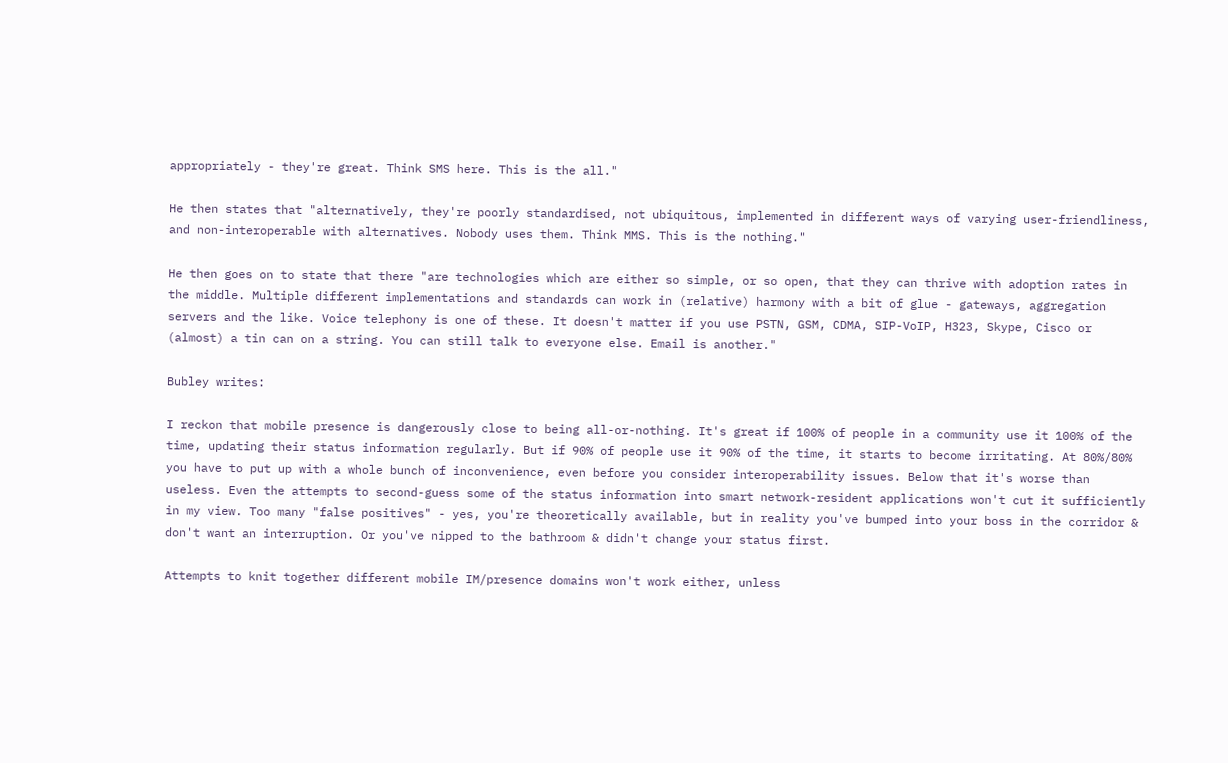appropriately - they're great. Think SMS here. This is the all."

He then states that "alternatively, they're poorly standardised, not ubiquitous, implemented in different ways of varying user-friendliness, and non-interoperable with alternatives. Nobody uses them. Think MMS. This is the nothing."

He then goes on to state that there "are technologies which are either so simple, or so open, that they can thrive with adoption rates in the middle. Multiple different implementations and standards can work in (relative) harmony with a bit of glue - gateways, aggregation servers and the like. Voice telephony is one of these. It doesn't matter if you use PSTN, GSM, CDMA, SIP-VoIP, H323, Skype, Cisco or (almost) a tin can on a string. You can still talk to everyone else. Email is another."

Bubley writes:

I reckon that mobile presence is dangerously close to being all-or-nothing. It's great if 100% of people in a community use it 100% of the time, updating their status information regularly. But if 90% of people use it 90% of the time, it starts to become irritating. At 80%/80% you have to put up with a whole bunch of inconvenience, even before you consider interoperability issues. Below that it's worse than useless. Even the attempts to second-guess some of the status information into smart network-resident applications won't cut it sufficiently in my view. Too many "false positives" - yes, you're theoretically available, but in reality you've bumped into your boss in the corridor & don't want an interruption. Or you've nipped to the bathroom & didn't change your status first.

Attempts to knit together different mobile IM/presence domains won't work either, unless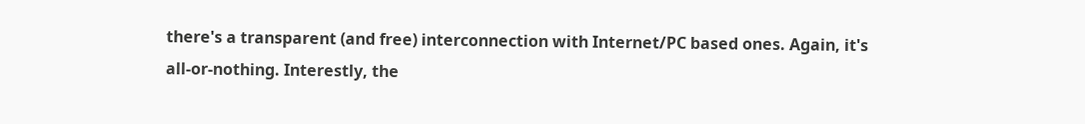there's a transparent (and free) interconnection with Internet/PC based ones. Again, it's all-or-nothing. Interestly, the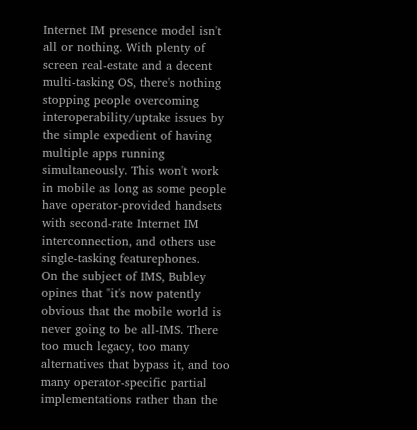Internet IM presence model isn't all or nothing. With plenty of screen real-estate and a decent multi-tasking OS, there's nothing stopping people overcoming interoperability/uptake issues by the simple expedient of having multiple apps running simultaneously. This won't work in mobile as long as some people have operator-provided handsets with second-rate Internet IM interconnection, and others use single-tasking featurephones.
On the subject of IMS, Bubley opines that "it's now patently obvious that the mobile world is never going to be all-IMS. There too much legacy, too many alternatives that bypass it, and too many operator-specific partial implementations rather than the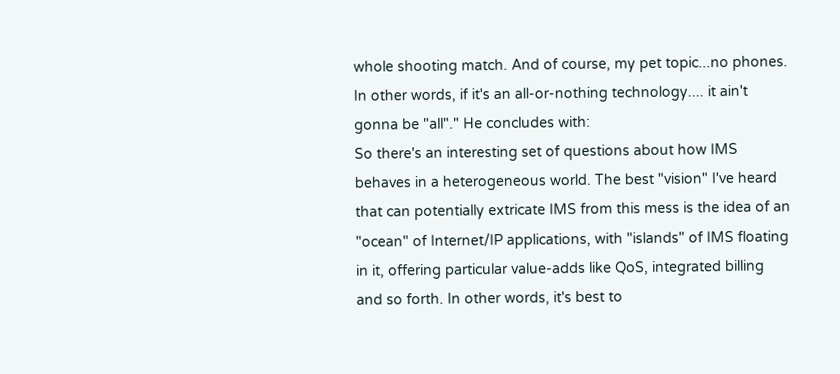whole shooting match. And of course, my pet topic...no phones. In other words, if it's an all-or-nothing technology.... it ain't gonna be "all"." He concludes with:
So there's an interesting set of questions about how IMS behaves in a heterogeneous world. The best "vision" I've heard that can potentially extricate IMS from this mess is the idea of an "ocean" of Internet/IP applications, with "islands" of IMS floating in it, offering particular value-adds like QoS, integrated billing and so forth. In other words, it's best to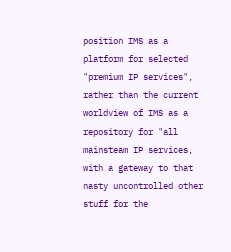position IMS as a platform for selected "premium IP services", rather than the current worldview of IMS as a repository for "all mainsteam IP services, with a gateway to that nasty uncontrolled other stuff for the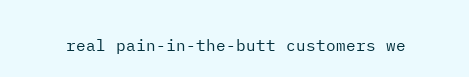real pain-in-the-butt customers we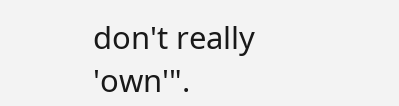don't really 'own'".